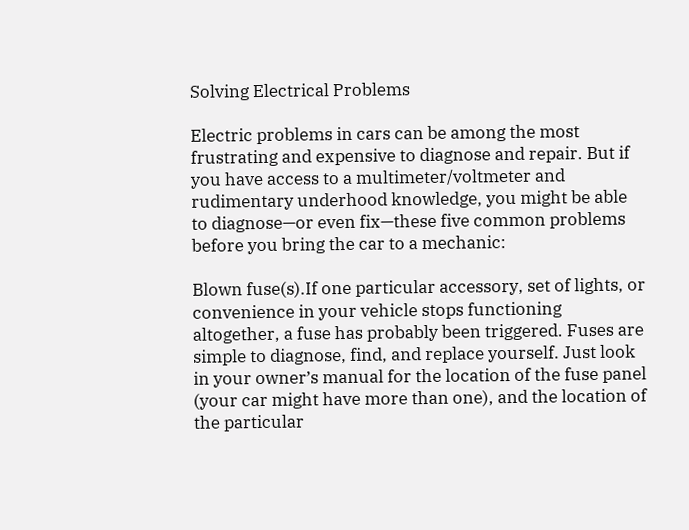Solving Electrical Problems

Electric problems in cars can be among the most frustrating and expensive to diagnose and repair. But if you have access to a multimeter/voltmeter and rudimentary underhood knowledge, you might be able to diagnose—or even fix—these five common problems before you bring the car to a mechanic:

Blown fuse(s).If one particular accessory, set of lights, or convenience in your vehicle stops functioning altogether, a fuse has probably been triggered. Fuses are simple to diagnose, find, and replace yourself. Just look in your owner’s manual for the location of the fuse panel (your car might have more than one), and the location of the particular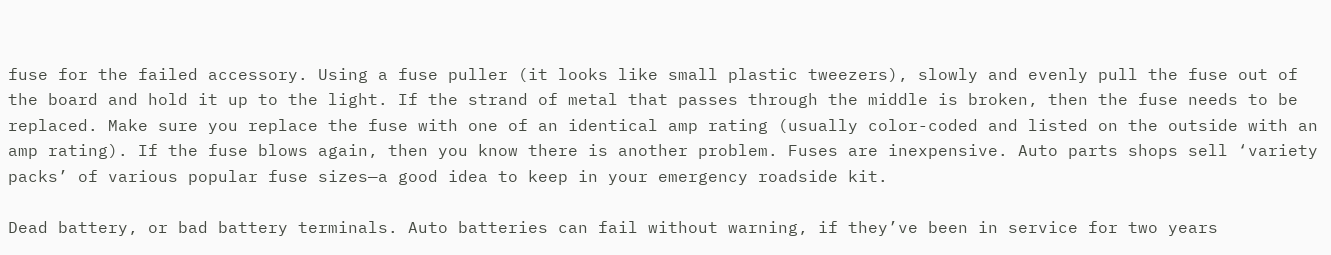fuse for the failed accessory. Using a fuse puller (it looks like small plastic tweezers), slowly and evenly pull the fuse out of the board and hold it up to the light. If the strand of metal that passes through the middle is broken, then the fuse needs to be replaced. Make sure you replace the fuse with one of an identical amp rating (usually color-coded and listed on the outside with an amp rating). If the fuse blows again, then you know there is another problem. Fuses are inexpensive. Auto parts shops sell ‘variety packs’ of various popular fuse sizes—a good idea to keep in your emergency roadside kit.

Dead battery, or bad battery terminals. Auto batteries can fail without warning, if they’ve been in service for two years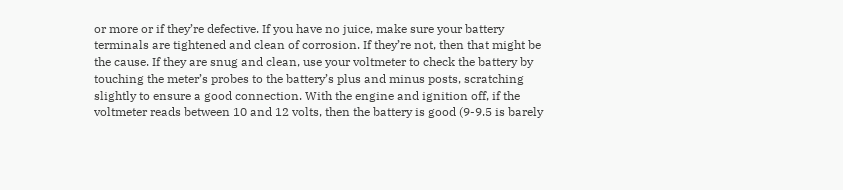or more or if they’re defective. If you have no juice, make sure your battery terminals are tightened and clean of corrosion. If they’re not, then that might be the cause. If they are snug and clean, use your voltmeter to check the battery by touching the meter’s probes to the battery’s plus and minus posts, scratching slightly to ensure a good connection. With the engine and ignition off, if the voltmeter reads between 10 and 12 volts, then the battery is good (9-9.5 is barely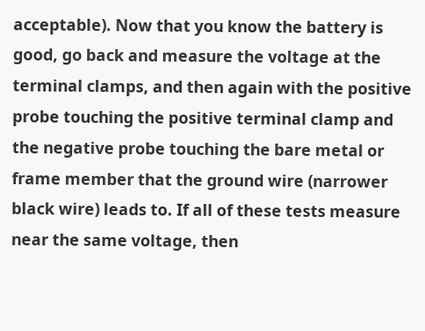acceptable). Now that you know the battery is good, go back and measure the voltage at the terminal clamps, and then again with the positive probe touching the positive terminal clamp and the negative probe touching the bare metal or frame member that the ground wire (narrower black wire) leads to. If all of these tests measure near the same voltage, then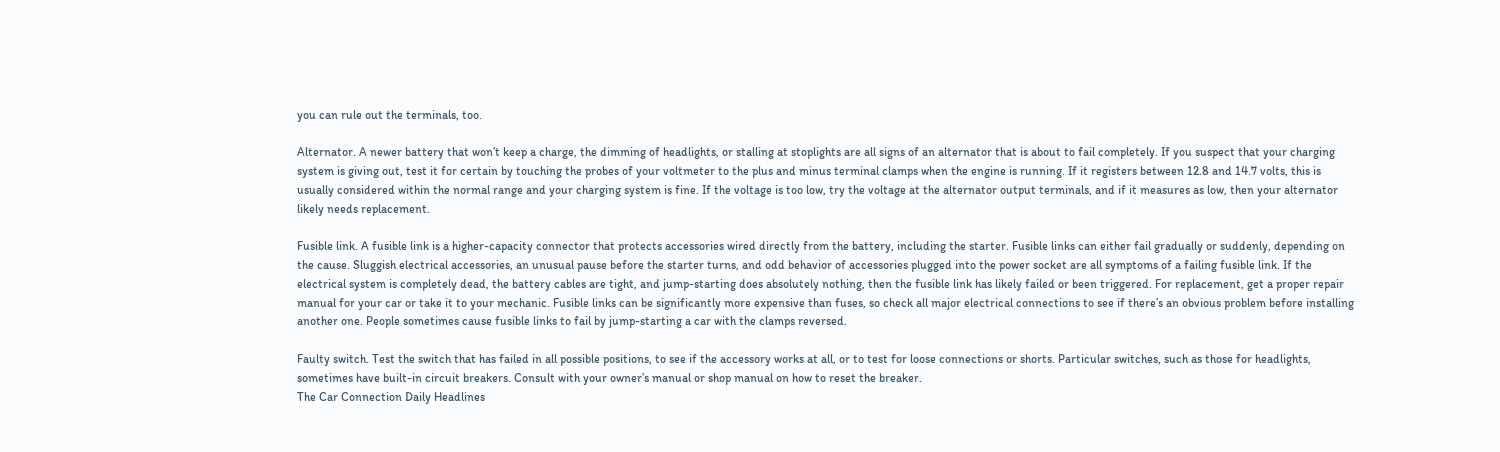you can rule out the terminals, too.

Alternator. A newer battery that won’t keep a charge, the dimming of headlights, or stalling at stoplights are all signs of an alternator that is about to fail completely. If you suspect that your charging system is giving out, test it for certain by touching the probes of your voltmeter to the plus and minus terminal clamps when the engine is running. If it registers between 12.8 and 14.7 volts, this is usually considered within the normal range and your charging system is fine. If the voltage is too low, try the voltage at the alternator output terminals, and if it measures as low, then your alternator likely needs replacement.

Fusible link. A fusible link is a higher-capacity connector that protects accessories wired directly from the battery, including the starter. Fusible links can either fail gradually or suddenly, depending on the cause. Sluggish electrical accessories, an unusual pause before the starter turns, and odd behavior of accessories plugged into the power socket are all symptoms of a failing fusible link. If the electrical system is completely dead, the battery cables are tight, and jump-starting does absolutely nothing, then the fusible link has likely failed or been triggered. For replacement, get a proper repair manual for your car or take it to your mechanic. Fusible links can be significantly more expensive than fuses, so check all major electrical connections to see if there’s an obvious problem before installing another one. People sometimes cause fusible links to fail by jump-starting a car with the clamps reversed.

Faulty switch. Test the switch that has failed in all possible positions, to see if the accessory works at all, or to test for loose connections or shorts. Particular switches, such as those for headlights, sometimes have built-in circuit breakers. Consult with your owner’s manual or shop manual on how to reset the breaker.
The Car Connection Daily Headlines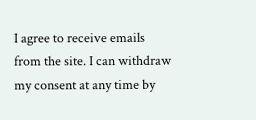I agree to receive emails from the site. I can withdraw my consent at any time by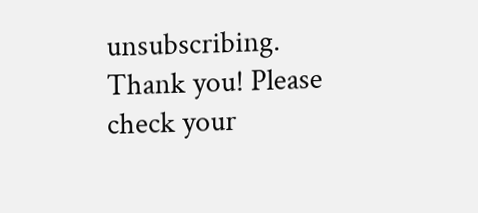unsubscribing.
Thank you! Please check your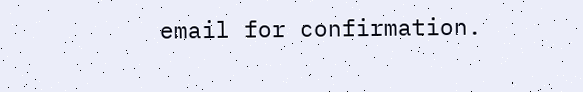email for confirmation.